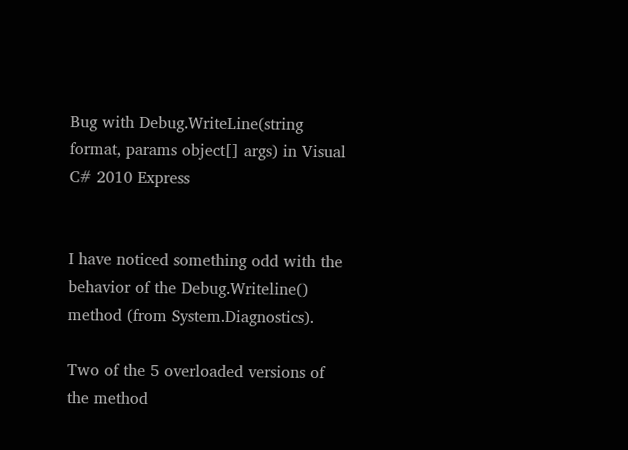Bug with Debug.WriteLine(string format, params object[] args) in Visual C# 2010 Express


I have noticed something odd with the behavior of the Debug.Writeline() method (from System.Diagnostics).

Two of the 5 overloaded versions of the method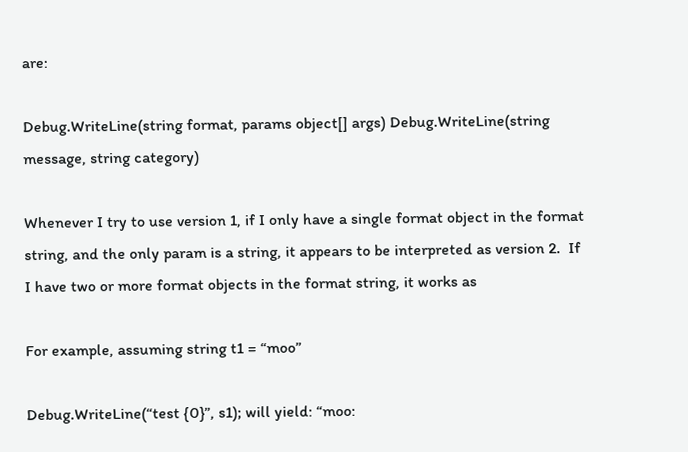are:

Debug.WriteLine(string format, params object[] args) Debug.WriteLine(string message, string category)

Whenever I try to use version 1, if I only have a single format object in the format string, and the only param is a string, it appears to be interpreted as version 2.  If I have two or more format objects in the format string, it works as

For example, assuming string t1 = “moo”

Debug.WriteLine(“test {0}”, s1); will yield: “moo: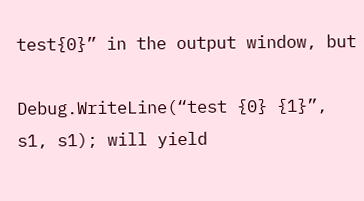test{0}” in the output window, but

Debug.WriteLine(“test {0} {1}”, s1, s1); will yield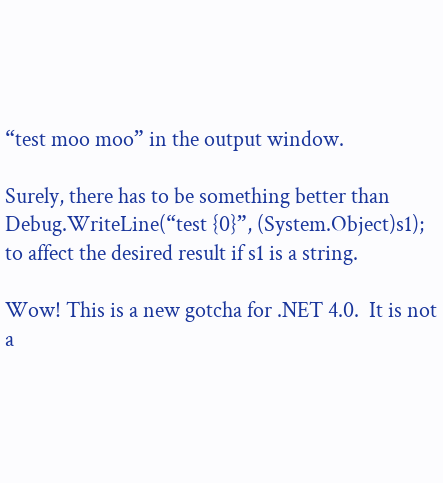“test moo moo” in the output window.

Surely, there has to be something better than Debug.WriteLine(“test {0}”, (System.Object)s1); to affect the desired result if s1 is a string.

Wow! This is a new gotcha for .NET 4.0.  It is not a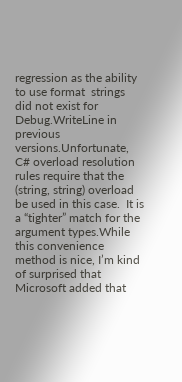regression as the ability to use format  strings did not exist for Debug.WriteLine in previous versions.Unfortunate, C# overload resolution rules require that the (string, string) overload be used in this case.  It is a “tighter” match for the argument types.While this convenience method is nice, I’m kind of surprised that Microsoft added that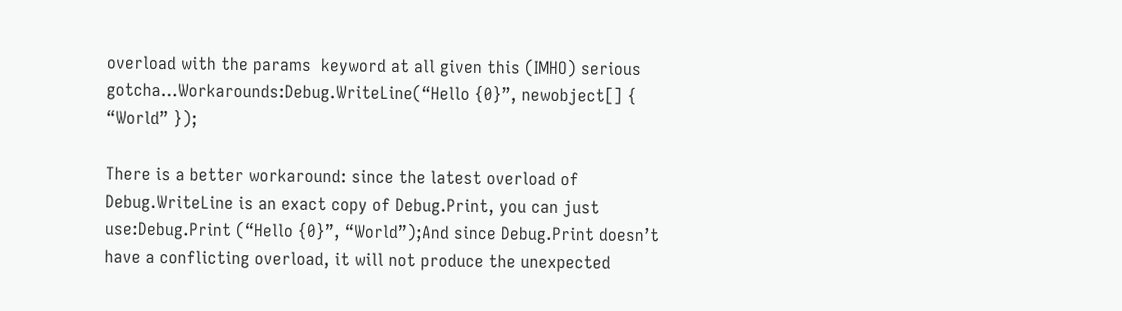overload with the params  keyword at all given this (IMHO) serious gotcha…Workarounds:Debug.WriteLine(“Hello {0}”, newobject[] { “World” });

There is a better workaround: since the latest overload of Debug.WriteLine is an exact copy of Debug.Print, you can just use:Debug.Print (“Hello {0}”, “World”);And since Debug.Print doesn’t have a conflicting overload, it will not produce the unexpected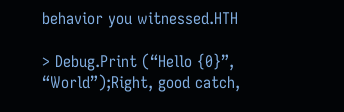behavior you witnessed.HTH

> Debug.Print (“Hello {0}”, “World”);Right, good catch,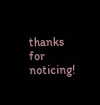thanks for noticing!